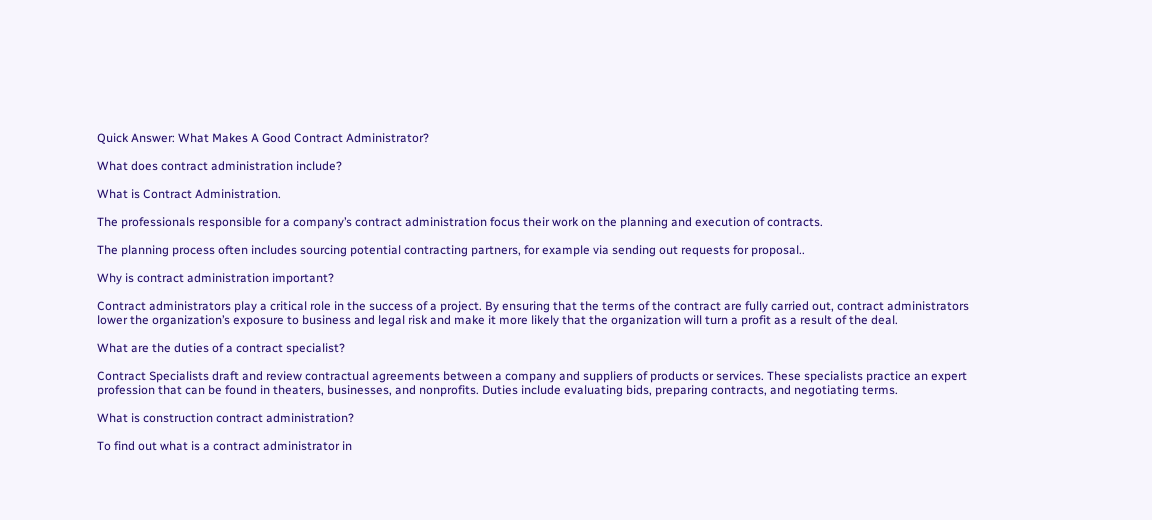Quick Answer: What Makes A Good Contract Administrator?

What does contract administration include?

What is Contract Administration.

The professionals responsible for a company’s contract administration focus their work on the planning and execution of contracts.

The planning process often includes sourcing potential contracting partners, for example via sending out requests for proposal..

Why is contract administration important?

Contract administrators play a critical role in the success of a project. By ensuring that the terms of the contract are fully carried out, contract administrators lower the organization’s exposure to business and legal risk and make it more likely that the organization will turn a profit as a result of the deal.

What are the duties of a contract specialist?

Contract Specialists draft and review contractual agreements between a company and suppliers of products or services. These specialists practice an expert profession that can be found in theaters, businesses, and nonprofits. Duties include evaluating bids, preparing contracts, and negotiating terms.

What is construction contract administration?

To find out what is a contract administrator in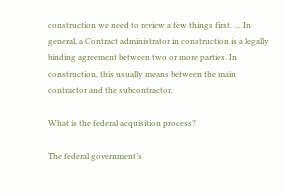construction we need to review a few things first. … In general, a Contract administrator in construction is a legally binding agreement between two or more parties. In construction, this usually means between the main contractor and the subcontractor.

What is the federal acquisition process?

The federal government’s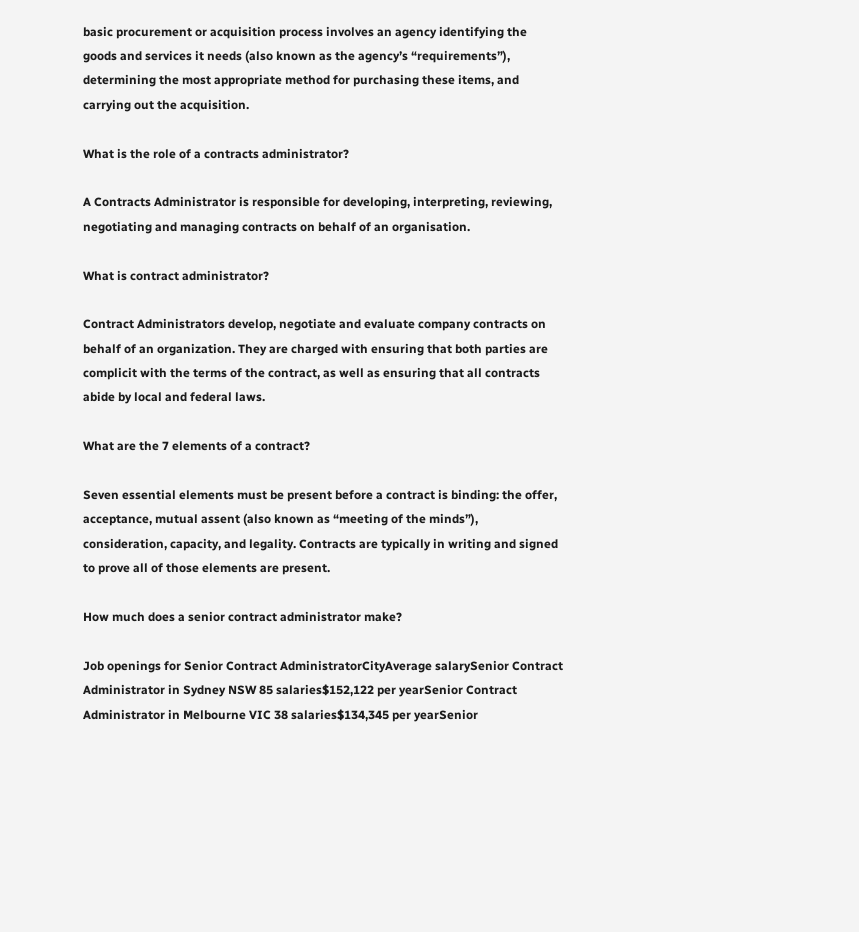basic procurement or acquisition process involves an agency identifying the goods and services it needs (also known as the agency’s “requirements”), determining the most appropriate method for purchasing these items, and carrying out the acquisition.

What is the role of a contracts administrator?

A Contracts Administrator is responsible for developing, interpreting, reviewing, negotiating and managing contracts on behalf of an organisation.

What is contract administrator?

Contract Administrators develop, negotiate and evaluate company contracts on behalf of an organization. They are charged with ensuring that both parties are complicit with the terms of the contract, as well as ensuring that all contracts abide by local and federal laws.

What are the 7 elements of a contract?

Seven essential elements must be present before a contract is binding: the offer, acceptance, mutual assent (also known as “meeting of the minds”), consideration, capacity, and legality. Contracts are typically in writing and signed to prove all of those elements are present.

How much does a senior contract administrator make?

Job openings for Senior Contract AdministratorCityAverage salarySenior Contract Administrator in Sydney NSW 85 salaries$152,122 per yearSenior Contract Administrator in Melbourne VIC 38 salaries$134,345 per yearSenior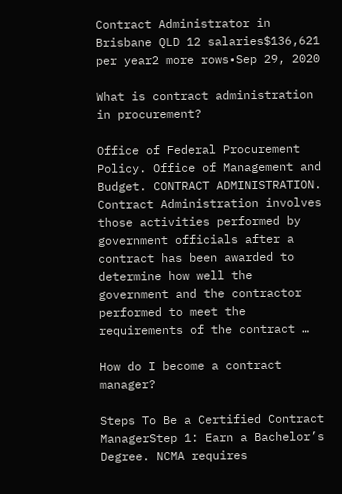Contract Administrator in Brisbane QLD 12 salaries$136,621 per year2 more rows•Sep 29, 2020

What is contract administration in procurement?

Office of Federal Procurement Policy. Office of Management and Budget. CONTRACT ADMINISTRATION. Contract Administration involves those activities performed by government officials after a contract has been awarded to determine how well the government and the contractor performed to meet the requirements of the contract …

How do I become a contract manager?

Steps To Be a Certified Contract ManagerStep 1: Earn a Bachelor’s Degree. NCMA requires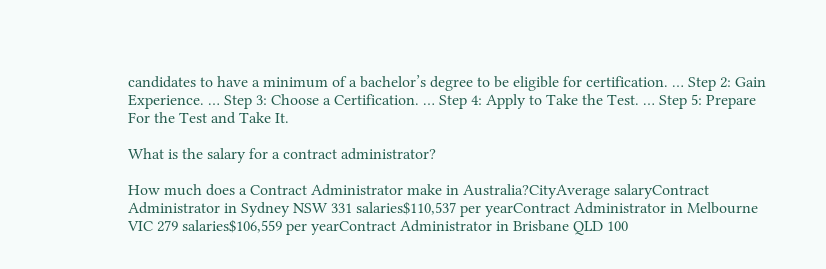candidates to have a minimum of a bachelor’s degree to be eligible for certification. … Step 2: Gain Experience. … Step 3: Choose a Certification. … Step 4: Apply to Take the Test. … Step 5: Prepare For the Test and Take It.

What is the salary for a contract administrator?

How much does a Contract Administrator make in Australia?CityAverage salaryContract Administrator in Sydney NSW 331 salaries$110,537 per yearContract Administrator in Melbourne VIC 279 salaries$106,559 per yearContract Administrator in Brisbane QLD 100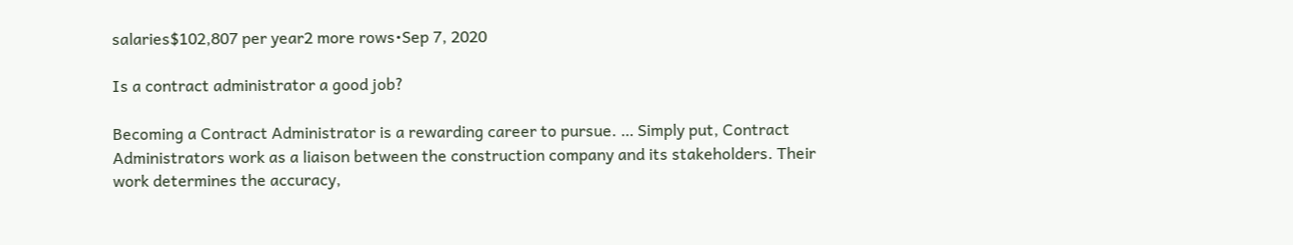salaries$102,807 per year2 more rows•Sep 7, 2020

Is a contract administrator a good job?

Becoming a Contract Administrator is a rewarding career to pursue. … Simply put, Contract Administrators work as a liaison between the construction company and its stakeholders. Their work determines the accuracy,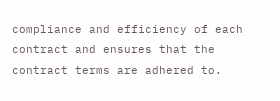compliance and efficiency of each contract and ensures that the contract terms are adhered to.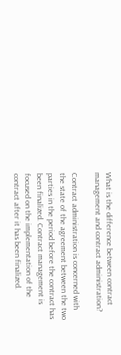What is the difference between contract management and contract administration?

Contract administration is concerned with the state of the agreement between the two parties in the period before the contract has been finalized. Contract management is focused on the implementation of the contract after it has been finalized.